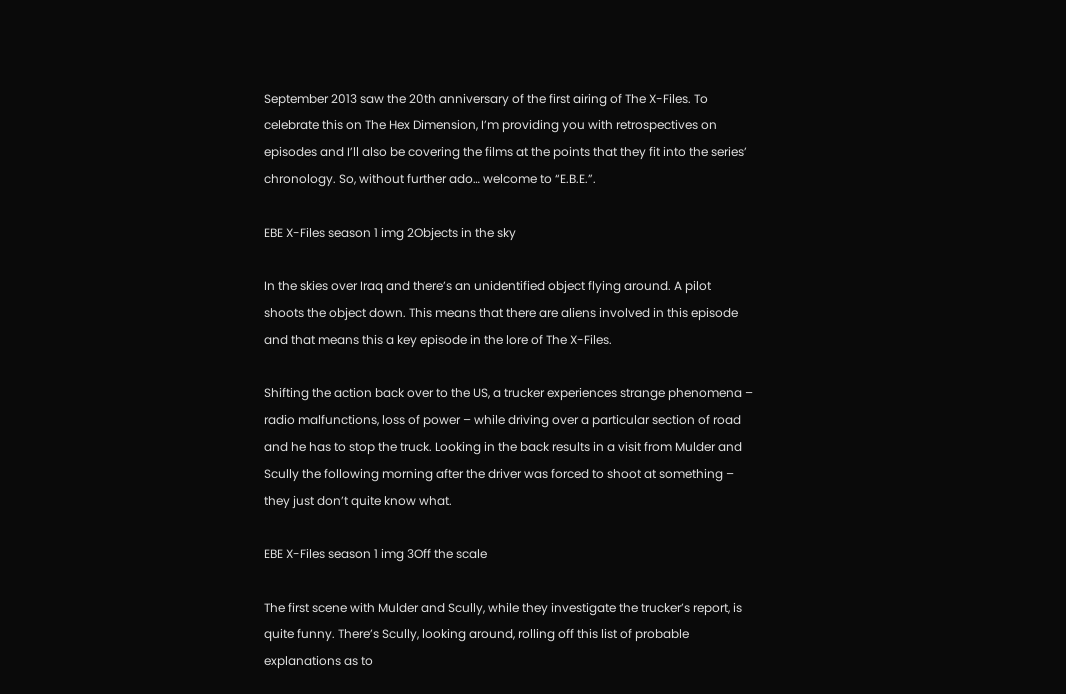September 2013 saw the 20th anniversary of the first airing of The X-Files. To celebrate this on The Hex Dimension, I’m providing you with retrospectives on episodes and I’ll also be covering the films at the points that they fit into the series’ chronology. So, without further ado… welcome to “E.B.E.”.

EBE X-Files season 1 img 2Objects in the sky

In the skies over Iraq and there’s an unidentified object flying around. A pilot shoots the object down. This means that there are aliens involved in this episode and that means this a key episode in the lore of The X-Files.

Shifting the action back over to the US, a trucker experiences strange phenomena – radio malfunctions, loss of power – while driving over a particular section of road and he has to stop the truck. Looking in the back results in a visit from Mulder and Scully the following morning after the driver was forced to shoot at something – they just don’t quite know what.

EBE X-Files season 1 img 3Off the scale

The first scene with Mulder and Scully, while they investigate the trucker’s report, is quite funny. There’s Scully, looking around, rolling off this list of probable explanations as to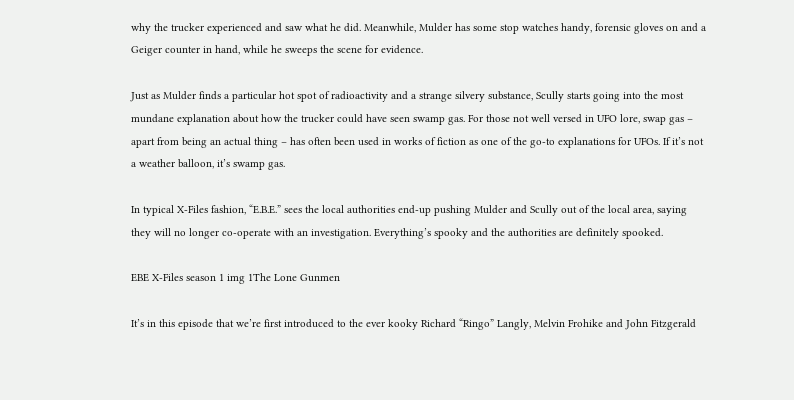why the trucker experienced and saw what he did. Meanwhile, Mulder has some stop watches handy, forensic gloves on and a Geiger counter in hand, while he sweeps the scene for evidence.

Just as Mulder finds a particular hot spot of radioactivity and a strange silvery substance, Scully starts going into the most mundane explanation about how the trucker could have seen swamp gas. For those not well versed in UFO lore, swap gas – apart from being an actual thing – has often been used in works of fiction as one of the go-to explanations for UFOs. If it’s not a weather balloon, it’s swamp gas.

In typical X-Files fashion, “E.B.E.” sees the local authorities end-up pushing Mulder and Scully out of the local area, saying they will no longer co-operate with an investigation. Everything’s spooky and the authorities are definitely spooked.

EBE X-Files season 1 img 1The Lone Gunmen

It’s in this episode that we’re first introduced to the ever kooky Richard “Ringo” Langly, Melvin Frohike and John Fitzgerald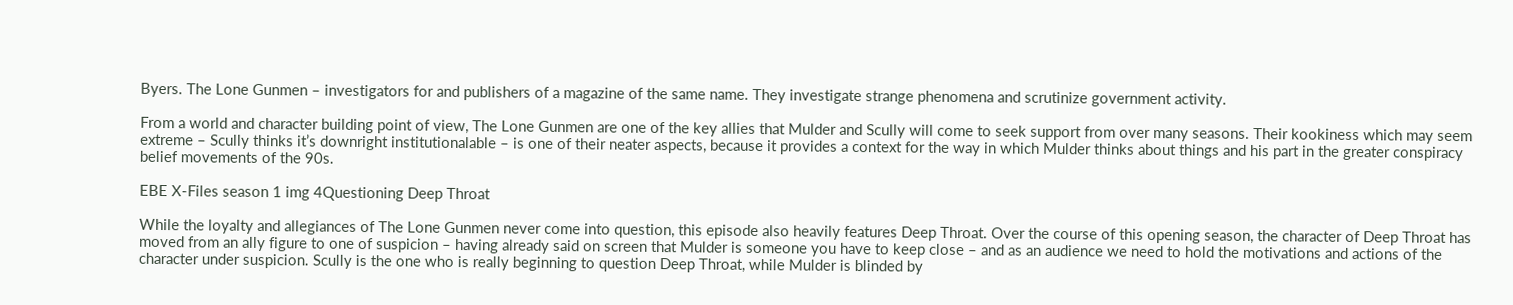Byers. The Lone Gunmen – investigators for and publishers of a magazine of the same name. They investigate strange phenomena and scrutinize government activity.

From a world and character building point of view, The Lone Gunmen are one of the key allies that Mulder and Scully will come to seek support from over many seasons. Their kookiness which may seem extreme – Scully thinks it’s downright institutionalable – is one of their neater aspects, because it provides a context for the way in which Mulder thinks about things and his part in the greater conspiracy belief movements of the 90s.

EBE X-Files season 1 img 4Questioning Deep Throat

While the loyalty and allegiances of The Lone Gunmen never come into question, this episode also heavily features Deep Throat. Over the course of this opening season, the character of Deep Throat has moved from an ally figure to one of suspicion – having already said on screen that Mulder is someone you have to keep close – and as an audience we need to hold the motivations and actions of the character under suspicion. Scully is the one who is really beginning to question Deep Throat, while Mulder is blinded by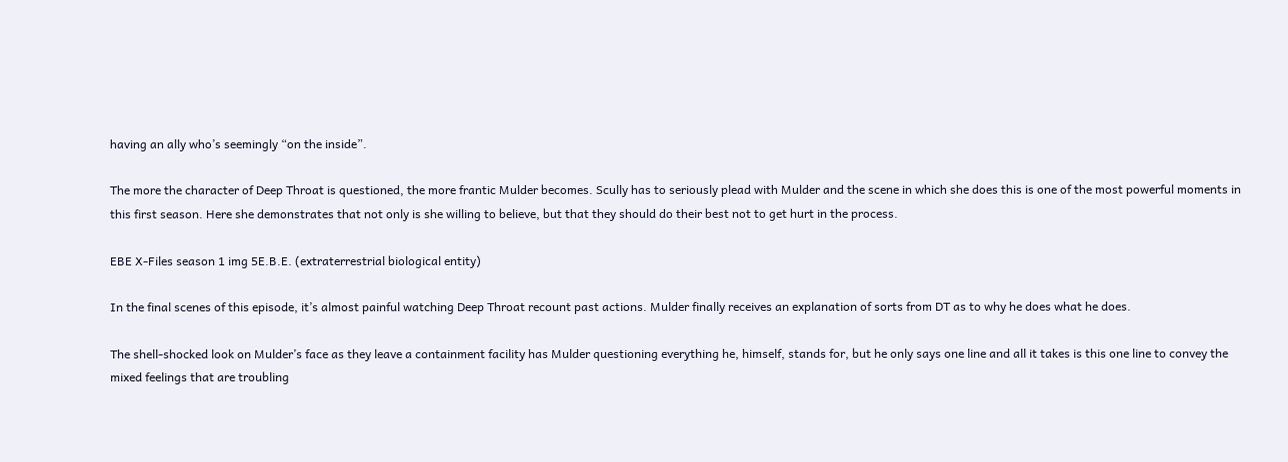having an ally who’s seemingly “on the inside”.

The more the character of Deep Throat is questioned, the more frantic Mulder becomes. Scully has to seriously plead with Mulder and the scene in which she does this is one of the most powerful moments in this first season. Here she demonstrates that not only is she willing to believe, but that they should do their best not to get hurt in the process.

EBE X-Files season 1 img 5E.B.E. (extraterrestrial biological entity)

In the final scenes of this episode, it’s almost painful watching Deep Throat recount past actions. Mulder finally receives an explanation of sorts from DT as to why he does what he does.

The shell-shocked look on Mulder’s face as they leave a containment facility has Mulder questioning everything he, himself, stands for, but he only says one line and all it takes is this one line to convey the mixed feelings that are troubling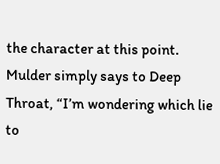the character at this point. Mulder simply says to Deep Throat, “I’m wondering which lie to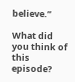believe.”

What did you think of this episode?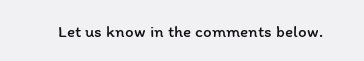Let us know in the comments below.